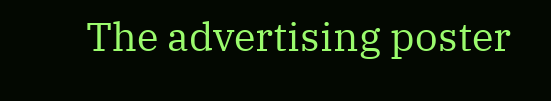The advertising poster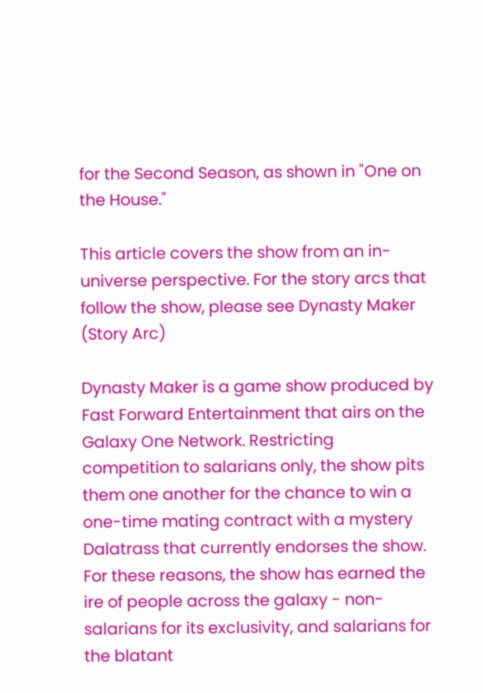for the Second Season, as shown in "One on the House."

This article covers the show from an in-universe perspective. For the story arcs that follow the show, please see Dynasty Maker (Story Arc)

Dynasty Maker is a game show produced by Fast Forward Entertainment that airs on the Galaxy One Network. Restricting competition to salarians only, the show pits them one another for the chance to win a one-time mating contract with a mystery Dalatrass that currently endorses the show. For these reasons, the show has earned the ire of people across the galaxy - non-salarians for its exclusivity, and salarians for the blatant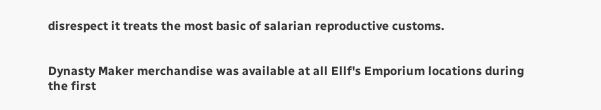disrespect it treats the most basic of salarian reproductive customs.


Dynasty Maker merchandise was available at all Ellf's Emporium locations during the first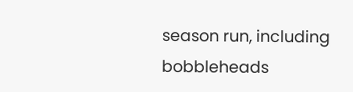season run, including bobbleheads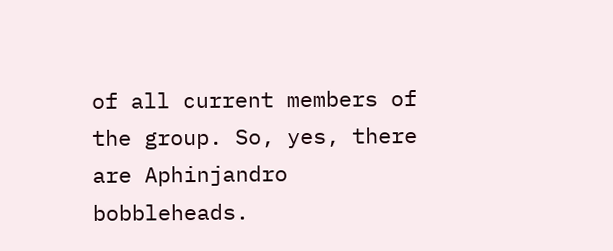of all current members of the group. So, yes, there are Aphinjandro bobbleheads.